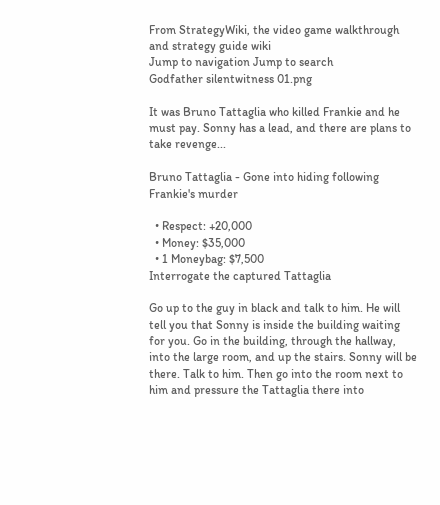From StrategyWiki, the video game walkthrough and strategy guide wiki
Jump to navigation Jump to search
Godfather silentwitness 01.png

It was Bruno Tattaglia who killed Frankie and he must pay. Sonny has a lead, and there are plans to take revenge...

Bruno Tattaglia - Gone into hiding following Frankie's murder

  • Respect: +20,000
  • Money: $35,000
  • 1 Moneybag: $7,500
Interrogate the captured Tattaglia

Go up to the guy in black and talk to him. He will tell you that Sonny is inside the building waiting for you. Go in the building, through the hallway, into the large room, and up the stairs. Sonny will be there. Talk to him. Then go into the room next to him and pressure the Tattaglia there into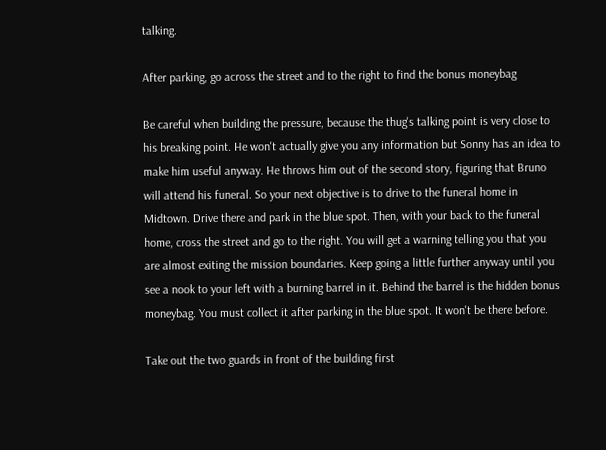talking.

After parking, go across the street and to the right to find the bonus moneybag

Be careful when building the pressure, because the thug's talking point is very close to his breaking point. He won't actually give you any information but Sonny has an idea to make him useful anyway. He throws him out of the second story, figuring that Bruno will attend his funeral. So your next objective is to drive to the funeral home in Midtown. Drive there and park in the blue spot. Then, with your back to the funeral home, cross the street and go to the right. You will get a warning telling you that you are almost exiting the mission boundaries. Keep going a little further anyway until you see a nook to your left with a burning barrel in it. Behind the barrel is the hidden bonus moneybag. You must collect it after parking in the blue spot. It won't be there before.

Take out the two guards in front of the building first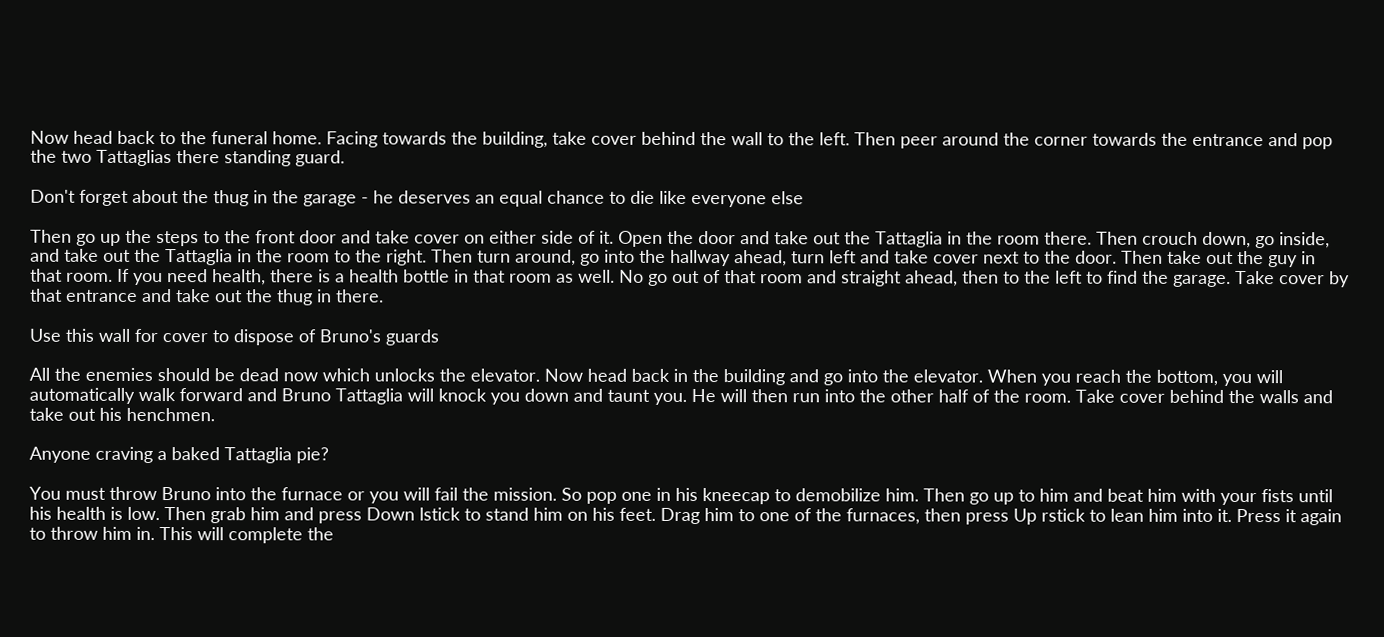Now head back to the funeral home. Facing towards the building, take cover behind the wall to the left. Then peer around the corner towards the entrance and pop the two Tattaglias there standing guard.

Don't forget about the thug in the garage - he deserves an equal chance to die like everyone else

Then go up the steps to the front door and take cover on either side of it. Open the door and take out the Tattaglia in the room there. Then crouch down, go inside, and take out the Tattaglia in the room to the right. Then turn around, go into the hallway ahead, turn left and take cover next to the door. Then take out the guy in that room. If you need health, there is a health bottle in that room as well. No go out of that room and straight ahead, then to the left to find the garage. Take cover by that entrance and take out the thug in there.

Use this wall for cover to dispose of Bruno's guards

All the enemies should be dead now which unlocks the elevator. Now head back in the building and go into the elevator. When you reach the bottom, you will automatically walk forward and Bruno Tattaglia will knock you down and taunt you. He will then run into the other half of the room. Take cover behind the walls and take out his henchmen.

Anyone craving a baked Tattaglia pie?

You must throw Bruno into the furnace or you will fail the mission. So pop one in his kneecap to demobilize him. Then go up to him and beat him with your fists until his health is low. Then grab him and press Down lstick to stand him on his feet. Drag him to one of the furnaces, then press Up rstick to lean him into it. Press it again to throw him in. This will complete the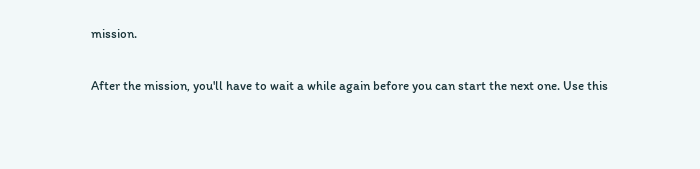mission.

After the mission, you'll have to wait a while again before you can start the next one. Use this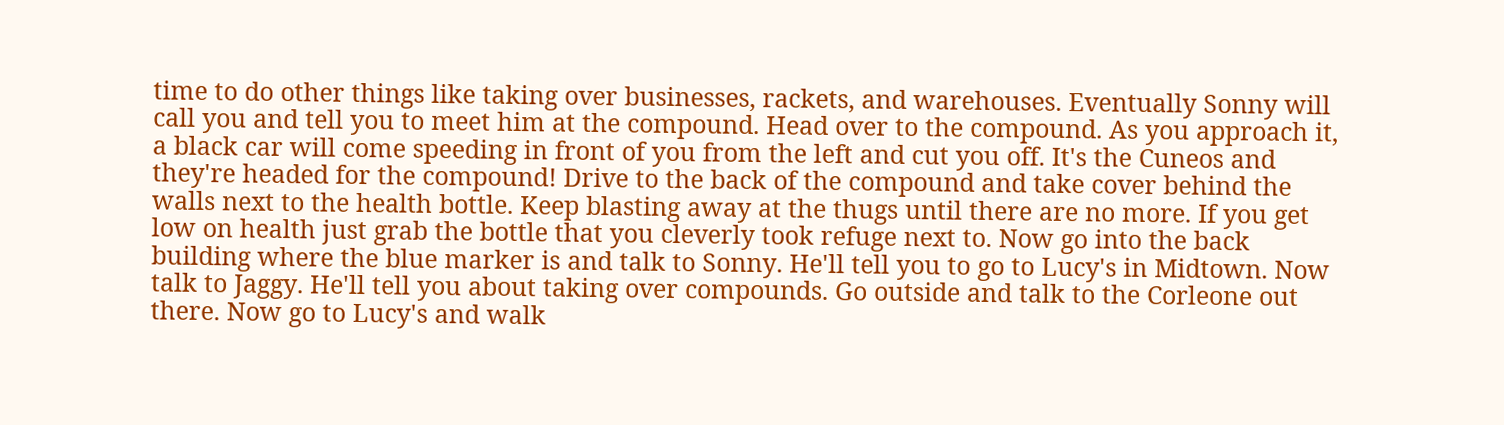time to do other things like taking over businesses, rackets, and warehouses. Eventually Sonny will call you and tell you to meet him at the compound. Head over to the compound. As you approach it, a black car will come speeding in front of you from the left and cut you off. It's the Cuneos and they're headed for the compound! Drive to the back of the compound and take cover behind the walls next to the health bottle. Keep blasting away at the thugs until there are no more. If you get low on health just grab the bottle that you cleverly took refuge next to. Now go into the back building where the blue marker is and talk to Sonny. He'll tell you to go to Lucy's in Midtown. Now talk to Jaggy. He'll tell you about taking over compounds. Go outside and talk to the Corleone out there. Now go to Lucy's and walk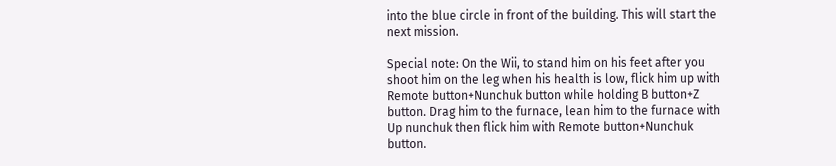into the blue circle in front of the building. This will start the next mission.

Special note: On the Wii, to stand him on his feet after you shoot him on the leg when his health is low, flick him up with Remote button+Nunchuk button while holding B button+Z button. Drag him to the furnace, lean him to the furnace with Up nunchuk then flick him with Remote button+Nunchuk button.